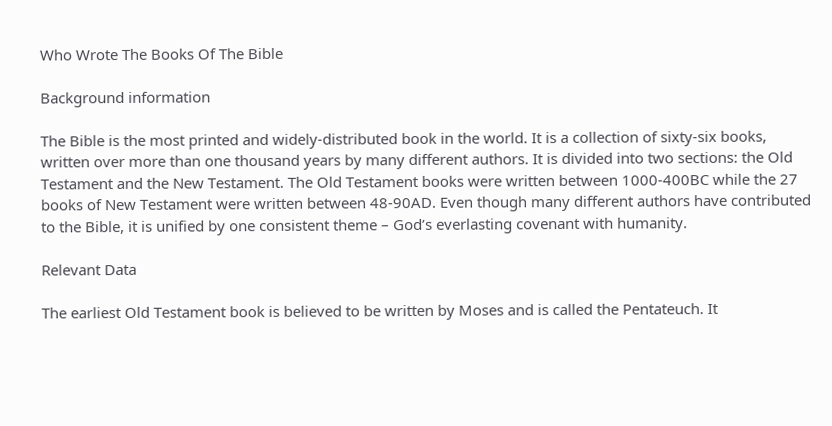Who Wrote The Books Of The Bible

Background information

The Bible is the most printed and widely-distributed book in the world. It is a collection of sixty-six books, written over more than one thousand years by many different authors. It is divided into two sections: the Old Testament and the New Testament. The Old Testament books were written between 1000-400BC while the 27 books of New Testament were written between 48-90AD. Even though many different authors have contributed to the Bible, it is unified by one consistent theme – God’s everlasting covenant with humanity.

Relevant Data

The earliest Old Testament book is believed to be written by Moses and is called the Pentateuch. It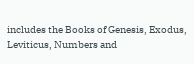includes the Books of Genesis, Exodus, Leviticus, Numbers and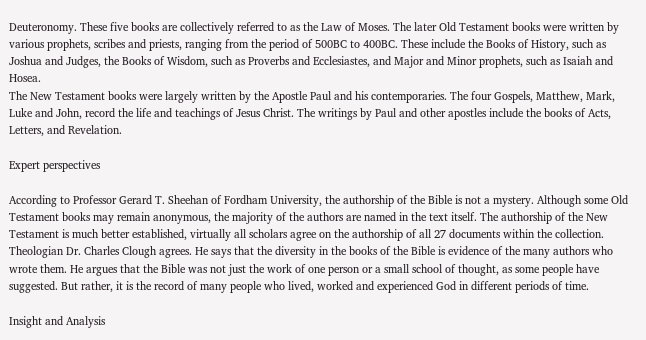Deuteronomy. These five books are collectively referred to as the Law of Moses. The later Old Testament books were written by various prophets, scribes and priests, ranging from the period of 500BC to 400BC. These include the Books of History, such as Joshua and Judges, the Books of Wisdom, such as Proverbs and Ecclesiastes, and Major and Minor prophets, such as Isaiah and Hosea.
The New Testament books were largely written by the Apostle Paul and his contemporaries. The four Gospels, Matthew, Mark, Luke and John, record the life and teachings of Jesus Christ. The writings by Paul and other apostles include the books of Acts, Letters, and Revelation.

Expert perspectives

According to Professor Gerard T. Sheehan of Fordham University, the authorship of the Bible is not a mystery. Although some Old Testament books may remain anonymous, the majority of the authors are named in the text itself. The authorship of the New Testament is much better established, virtually all scholars agree on the authorship of all 27 documents within the collection.
Theologian Dr. Charles Clough agrees. He says that the diversity in the books of the Bible is evidence of the many authors who wrote them. He argues that the Bible was not just the work of one person or a small school of thought, as some people have suggested. But rather, it is the record of many people who lived, worked and experienced God in different periods of time.

Insight and Analysis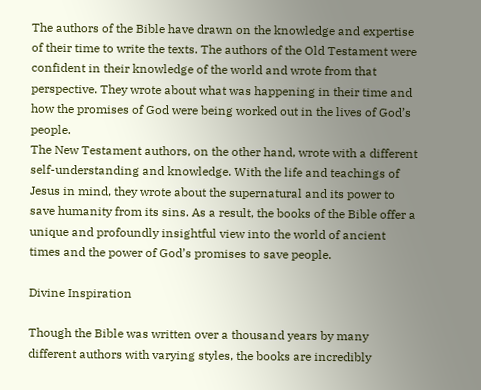The authors of the Bible have drawn on the knowledge and expertise of their time to write the texts. The authors of the Old Testament were confident in their knowledge of the world and wrote from that perspective. They wrote about what was happening in their time and how the promises of God were being worked out in the lives of God’s people.
The New Testament authors, on the other hand, wrote with a different self-understanding and knowledge. With the life and teachings of Jesus in mind, they wrote about the supernatural and its power to save humanity from its sins. As a result, the books of the Bible offer a unique and profoundly insightful view into the world of ancient times and the power of God’s promises to save people.

Divine Inspiration

Though the Bible was written over a thousand years by many different authors with varying styles, the books are incredibly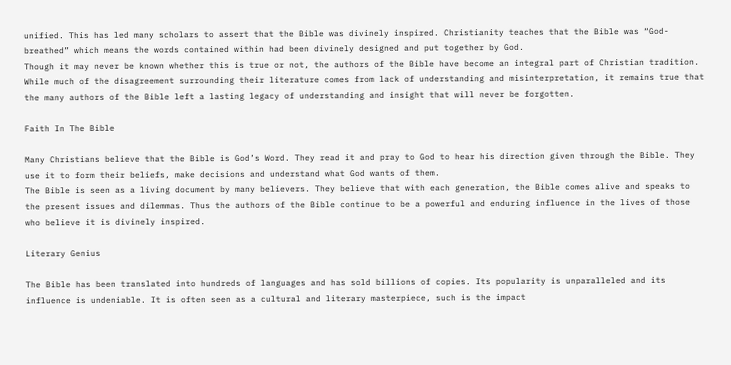unified. This has led many scholars to assert that the Bible was divinely inspired. Christianity teaches that the Bible was “God-breathed” which means the words contained within had been divinely designed and put together by God.
Though it may never be known whether this is true or not, the authors of the Bible have become an integral part of Christian tradition. While much of the disagreement surrounding their literature comes from lack of understanding and misinterpretation, it remains true that the many authors of the Bible left a lasting legacy of understanding and insight that will never be forgotten.

Faith In The Bible

Many Christians believe that the Bible is God’s Word. They read it and pray to God to hear his direction given through the Bible. They use it to form their beliefs, make decisions and understand what God wants of them.
The Bible is seen as a living document by many believers. They believe that with each generation, the Bible comes alive and speaks to the present issues and dilemmas. Thus the authors of the Bible continue to be a powerful and enduring influence in the lives of those who believe it is divinely inspired.

Literary Genius

The Bible has been translated into hundreds of languages and has sold billions of copies. Its popularity is unparalleled and its influence is undeniable. It is often seen as a cultural and literary masterpiece, such is the impact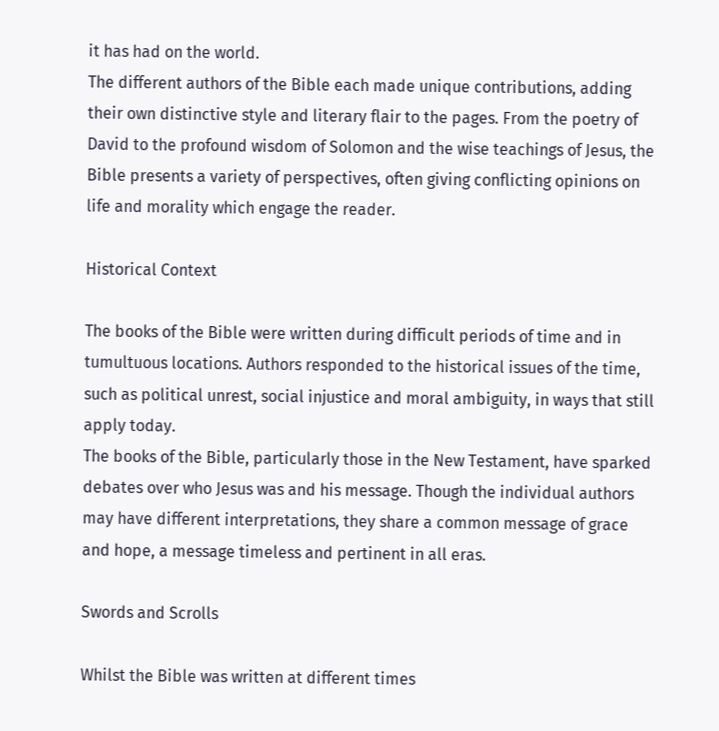it has had on the world.
The different authors of the Bible each made unique contributions, adding their own distinctive style and literary flair to the pages. From the poetry of David to the profound wisdom of Solomon and the wise teachings of Jesus, the Bible presents a variety of perspectives, often giving conflicting opinions on life and morality which engage the reader.

Historical Context

The books of the Bible were written during difficult periods of time and in tumultuous locations. Authors responded to the historical issues of the time, such as political unrest, social injustice and moral ambiguity, in ways that still apply today.
The books of the Bible, particularly those in the New Testament, have sparked debates over who Jesus was and his message. Though the individual authors may have different interpretations, they share a common message of grace and hope, a message timeless and pertinent in all eras.

Swords and Scrolls

Whilst the Bible was written at different times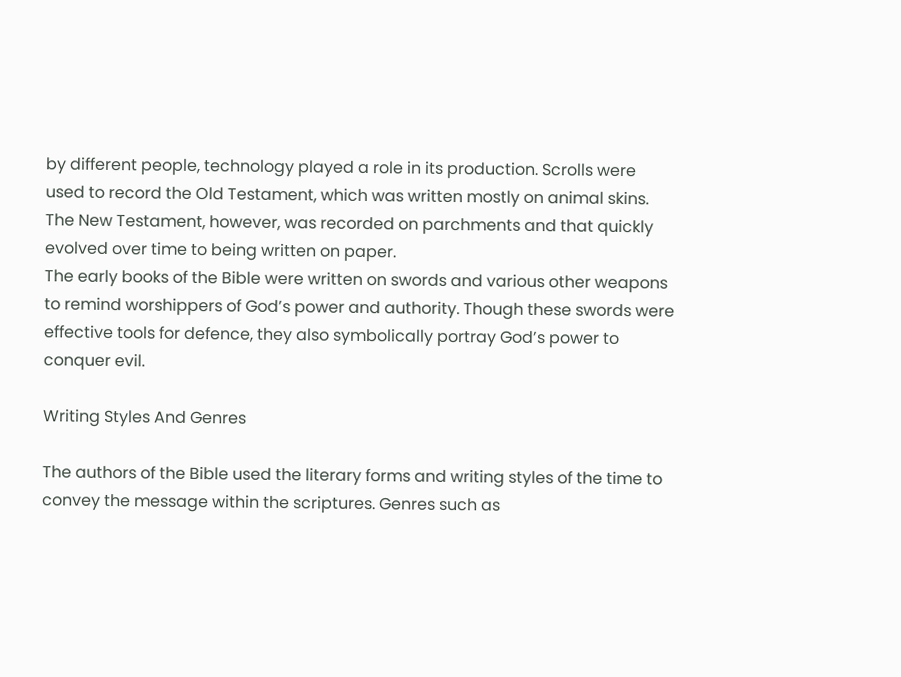by different people, technology played a role in its production. Scrolls were used to record the Old Testament, which was written mostly on animal skins. The New Testament, however, was recorded on parchments and that quickly evolved over time to being written on paper.
The early books of the Bible were written on swords and various other weapons to remind worshippers of God’s power and authority. Though these swords were effective tools for defence, they also symbolically portray God’s power to conquer evil.

Writing Styles And Genres

The authors of the Bible used the literary forms and writing styles of the time to convey the message within the scriptures. Genres such as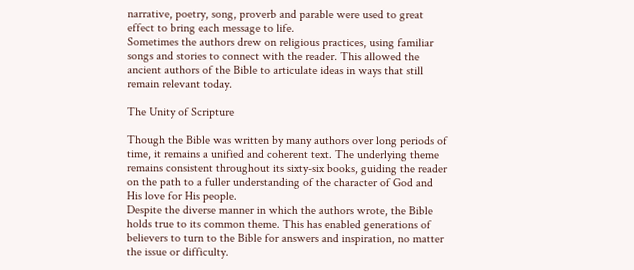narrative, poetry, song, proverb and parable were used to great effect to bring each message to life.
Sometimes the authors drew on religious practices, using familiar songs and stories to connect with the reader. This allowed the ancient authors of the Bible to articulate ideas in ways that still remain relevant today.

The Unity of Scripture

Though the Bible was written by many authors over long periods of time, it remains a unified and coherent text. The underlying theme remains consistent throughout its sixty-six books, guiding the reader on the path to a fuller understanding of the character of God and His love for His people.
Despite the diverse manner in which the authors wrote, the Bible holds true to its common theme. This has enabled generations of believers to turn to the Bible for answers and inspiration, no matter the issue or difficulty.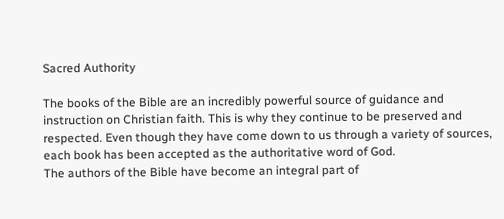Sacred Authority

The books of the Bible are an incredibly powerful source of guidance and instruction on Christian faith. This is why they continue to be preserved and respected. Even though they have come down to us through a variety of sources, each book has been accepted as the authoritative word of God.
The authors of the Bible have become an integral part of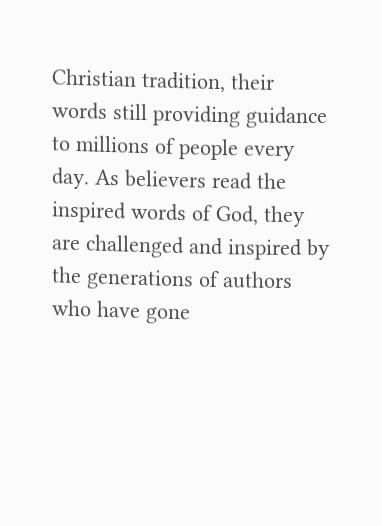Christian tradition, their words still providing guidance to millions of people every day. As believers read the inspired words of God, they are challenged and inspired by the generations of authors who have gone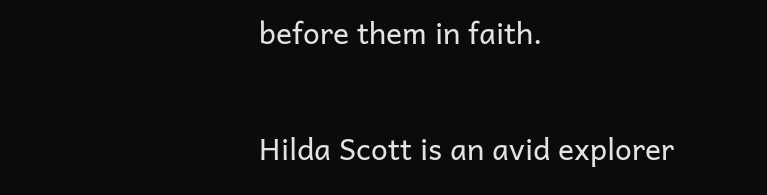before them in faith.

Hilda Scott is an avid explorer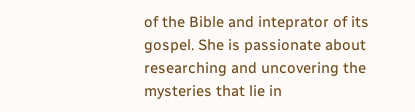of the Bible and inteprator of its gospel. She is passionate about researching and uncovering the mysteries that lie in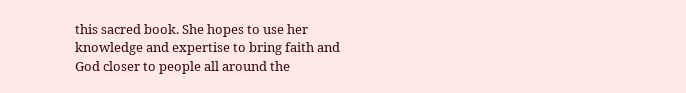this sacred book. She hopes to use her knowledge and expertise to bring faith and God closer to people all around the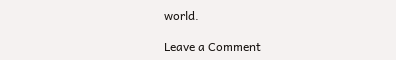world.

Leave a Comment